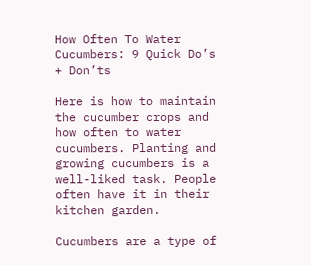How Often To Water Cucumbers: 9 Quick Do’s + Don’ts

Here is how to maintain the cucumber crops and how often to water cucumbers. Planting and growing cucumbers is a well-liked task. People often have it in their kitchen garden.

Cucumbers are a type of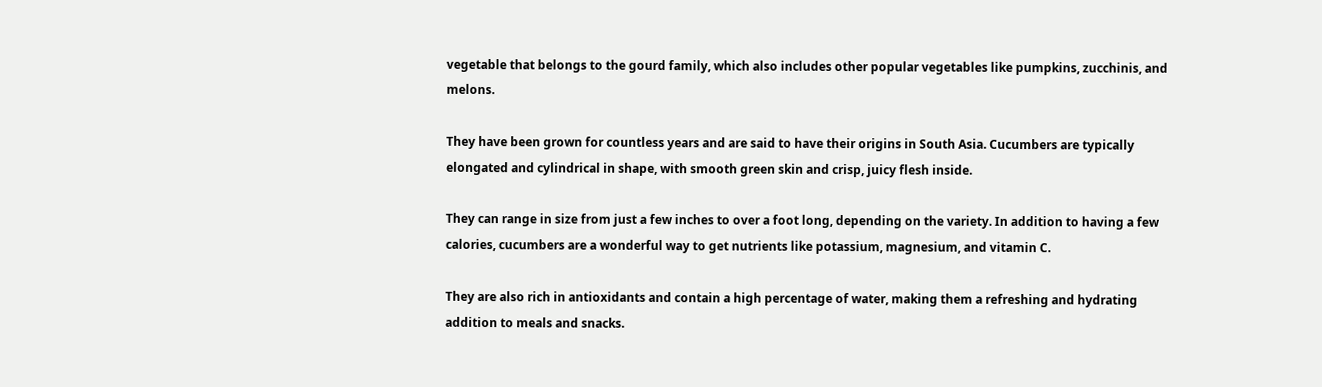vegetable that belongs to the gourd family, which also includes other popular vegetables like pumpkins, zucchinis, and melons.

They have been grown for countless years and are said to have their origins in South Asia. Cucumbers are typically elongated and cylindrical in shape, with smooth green skin and crisp, juicy flesh inside.

They can range in size from just a few inches to over a foot long, depending on the variety. In addition to having a few calories, cucumbers are a wonderful way to get nutrients like potassium, magnesium, and vitamin C.

They are also rich in antioxidants and contain a high percentage of water, making them a refreshing and hydrating addition to meals and snacks.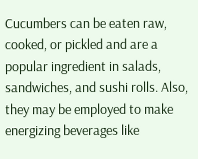Cucumbers can be eaten raw, cooked, or pickled and are a popular ingredient in salads, sandwiches, and sushi rolls. Also, they may be employed to make energizing beverages like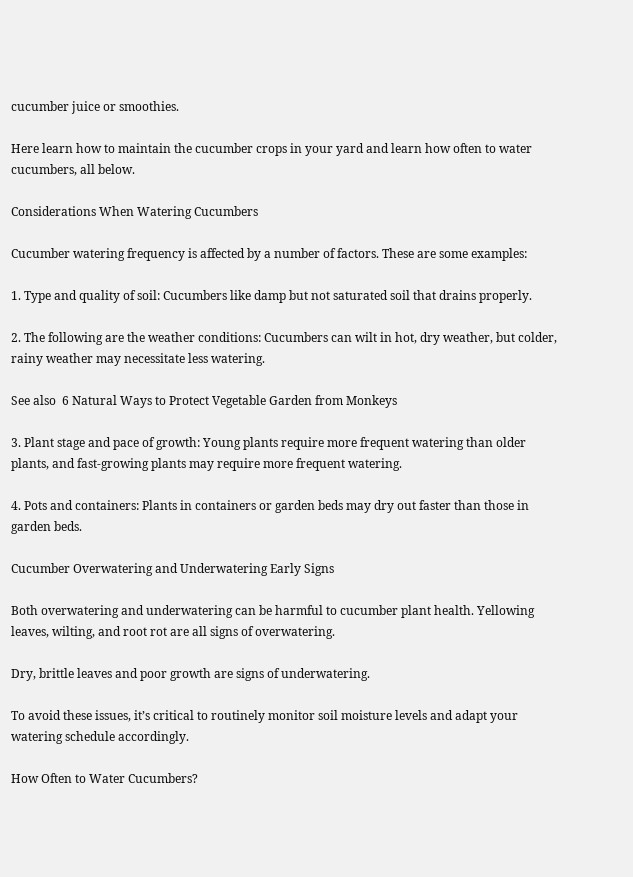cucumber juice or smoothies.

Here learn how to maintain the cucumber crops in your yard and learn how often to water cucumbers, all below.

Considerations When Watering Cucumbers

Cucumber watering frequency is affected by a number of factors. These are some examples:

1. Type and quality of soil: Cucumbers like damp but not saturated soil that drains properly.

2. The following are the weather conditions: Cucumbers can wilt in hot, dry weather, but colder, rainy weather may necessitate less watering.

See also  6 Natural Ways to Protect Vegetable Garden from Monkeys

3. Plant stage and pace of growth: Young plants require more frequent watering than older plants, and fast-growing plants may require more frequent watering.

4. Pots and containers: Plants in containers or garden beds may dry out faster than those in garden beds.

Cucumber Overwatering and Underwatering Early Signs

Both overwatering and underwatering can be harmful to cucumber plant health. Yellowing leaves, wilting, and root rot are all signs of overwatering.

Dry, brittle leaves and poor growth are signs of underwatering.

To avoid these issues, it’s critical to routinely monitor soil moisture levels and adapt your watering schedule accordingly.

How Often to Water Cucumbers?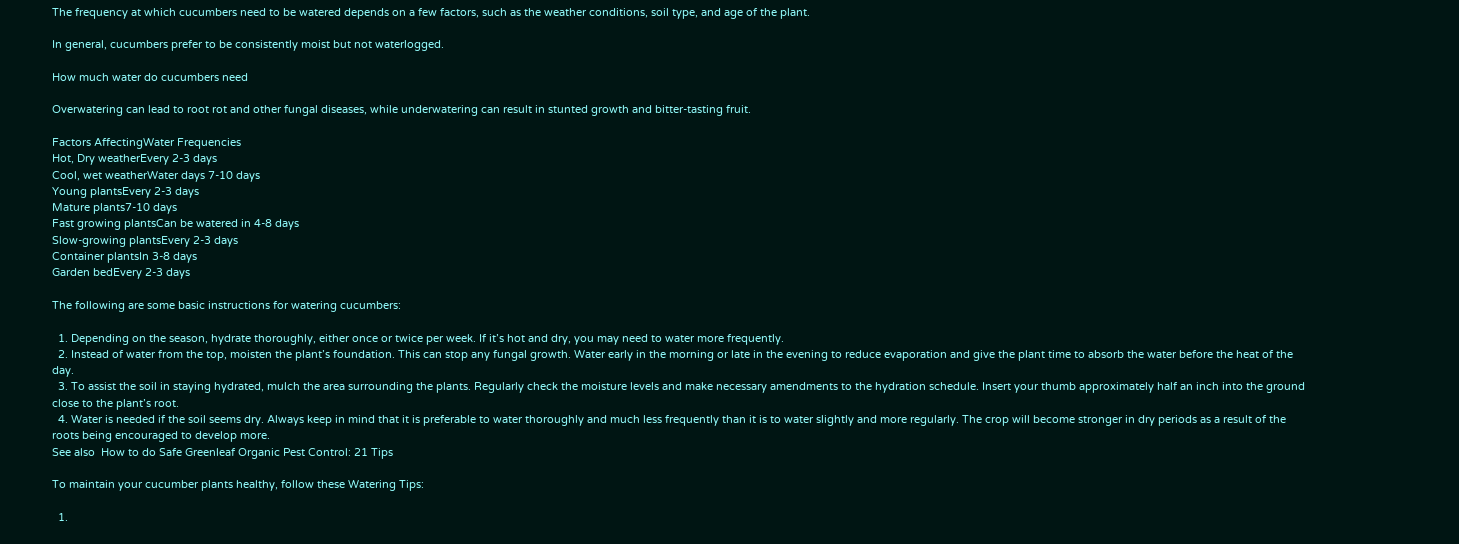The frequency at which cucumbers need to be watered depends on a few factors, such as the weather conditions, soil type, and age of the plant.

In general, cucumbers prefer to be consistently moist but not waterlogged.

How much water do cucumbers need

Overwatering can lead to root rot and other fungal diseases, while underwatering can result in stunted growth and bitter-tasting fruit.

Factors AffectingWater Frequencies
Hot, Dry weatherEvery 2-3 days
Cool, wet weatherWater days 7-10 days
Young plantsEvery 2-3 days
Mature plants7-10 days
Fast growing plantsCan be watered in 4-8 days
Slow-growing plantsEvery 2-3 days
Container plantsIn 3-8 days
Garden bedEvery 2-3 days

The following are some basic instructions for watering cucumbers:

  1. Depending on the season, hydrate thoroughly, either once or twice per week. If it’s hot and dry, you may need to water more frequently.
  2. Instead of water from the top, moisten the plant’s foundation. This can stop any fungal growth. Water early in the morning or late in the evening to reduce evaporation and give the plant time to absorb the water before the heat of the day.
  3. To assist the soil in staying hydrated, mulch the area surrounding the plants. Regularly check the moisture levels and make necessary amendments to the hydration schedule. Insert your thumb approximately half an inch into the ground close to the plant’s root.
  4. Water is needed if the soil seems dry. Always keep in mind that it is preferable to water thoroughly and much less frequently than it is to water slightly and more regularly. The crop will become stronger in dry periods as a result of the roots being encouraged to develop more.
See also  How to do Safe Greenleaf Organic Pest Control: 21 Tips

To maintain your cucumber plants healthy, follow these Watering Tips:

  1.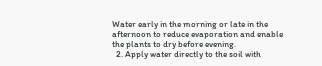Water early in the morning or late in the afternoon to reduce evaporation and enable the plants to dry before evening.
  2. Apply water directly to the soil with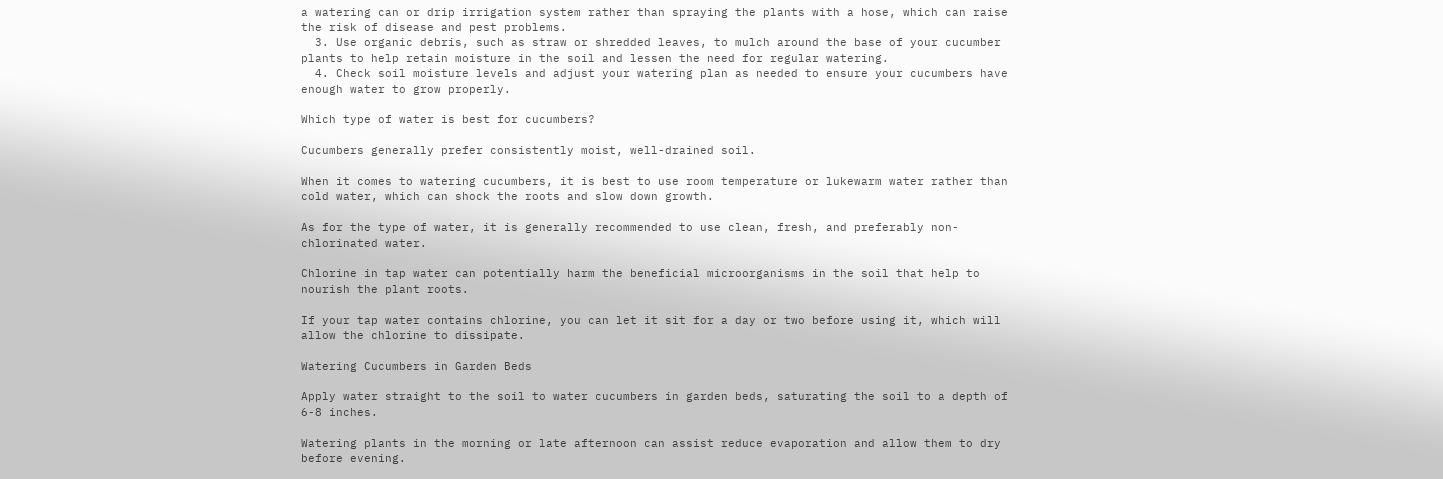a watering can or drip irrigation system rather than spraying the plants with a hose, which can raise the risk of disease and pest problems.
  3. Use organic debris, such as straw or shredded leaves, to mulch around the base of your cucumber plants to help retain moisture in the soil and lessen the need for regular watering.
  4. Check soil moisture levels and adjust your watering plan as needed to ensure your cucumbers have enough water to grow properly.

Which type of water is best for cucumbers?

Cucumbers generally prefer consistently moist, well-drained soil.

When it comes to watering cucumbers, it is best to use room temperature or lukewarm water rather than cold water, which can shock the roots and slow down growth.

As for the type of water, it is generally recommended to use clean, fresh, and preferably non-chlorinated water.

Chlorine in tap water can potentially harm the beneficial microorganisms in the soil that help to nourish the plant roots.

If your tap water contains chlorine, you can let it sit for a day or two before using it, which will allow the chlorine to dissipate.

Watering Cucumbers in Garden Beds

Apply water straight to the soil to water cucumbers in garden beds, saturating the soil to a depth of 6-8 inches.

Watering plants in the morning or late afternoon can assist reduce evaporation and allow them to dry before evening.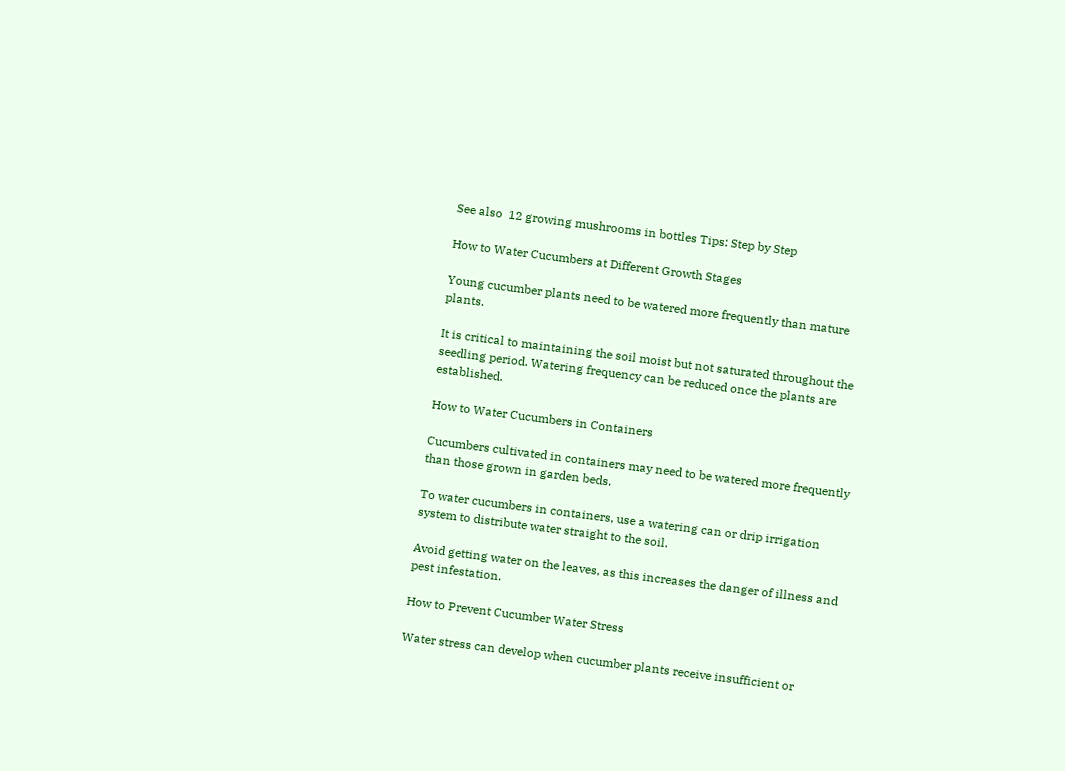See also  12 growing mushrooms in bottles Tips: Step by Step

How to Water Cucumbers at Different Growth Stages

Young cucumber plants need to be watered more frequently than mature plants.

It is critical to maintaining the soil moist but not saturated throughout the seedling period. Watering frequency can be reduced once the plants are established.

How to Water Cucumbers in Containers

Cucumbers cultivated in containers may need to be watered more frequently than those grown in garden beds.

To water cucumbers in containers, use a watering can or drip irrigation system to distribute water straight to the soil.

Avoid getting water on the leaves, as this increases the danger of illness and pest infestation.

How to Prevent Cucumber Water Stress

Water stress can develop when cucumber plants receive insufficient or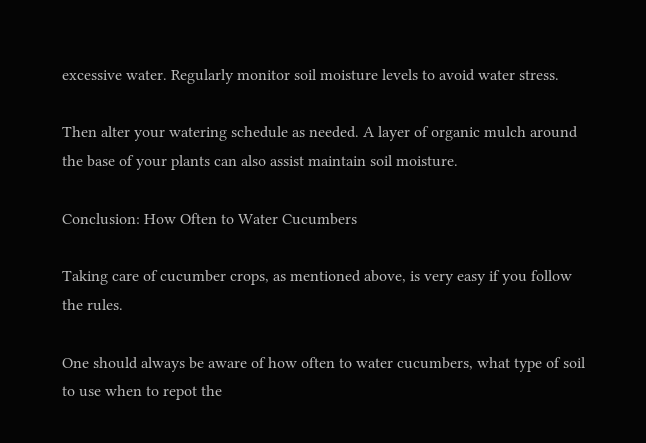excessive water. Regularly monitor soil moisture levels to avoid water stress.

Then alter your watering schedule as needed. A layer of organic mulch around the base of your plants can also assist maintain soil moisture.

Conclusion: How Often to Water Cucumbers

Taking care of cucumber crops, as mentioned above, is very easy if you follow the rules.

One should always be aware of how often to water cucumbers, what type of soil to use when to repot the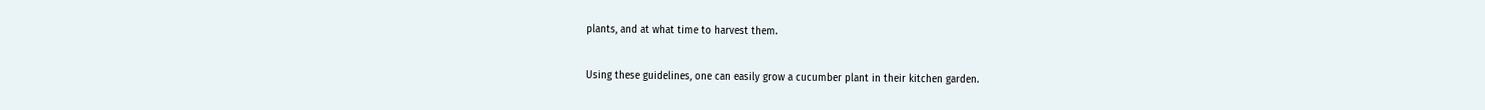plants, and at what time to harvest them.

Using these guidelines, one can easily grow a cucumber plant in their kitchen garden.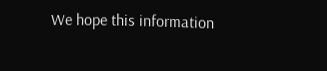We hope this information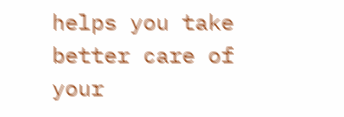helps you take better care of your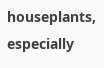houseplants, especially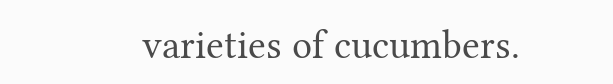varieties of cucumbers.